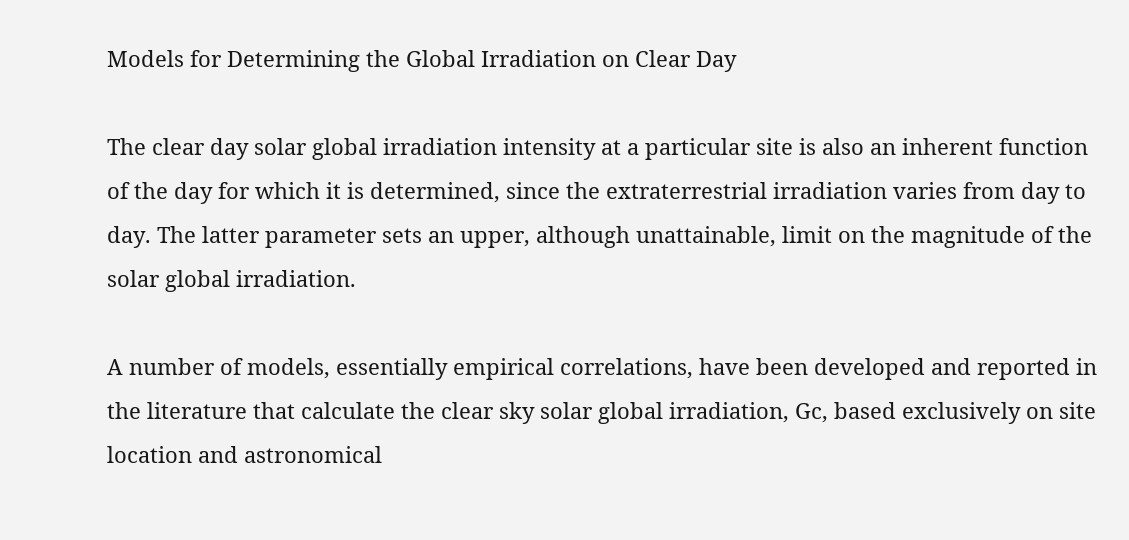Models for Determining the Global Irradiation on Clear Day

The clear day solar global irradiation intensity at a particular site is also an inherent function of the day for which it is determined, since the extraterrestrial irradiation varies from day to day. The latter parameter sets an upper, although unattainable, limit on the magnitude of the solar global irradiation.

A number of models, essentially empirical correlations, have been developed and reported in the literature that calculate the clear sky solar global irradiation, Gc, based exclusively on site location and astronomical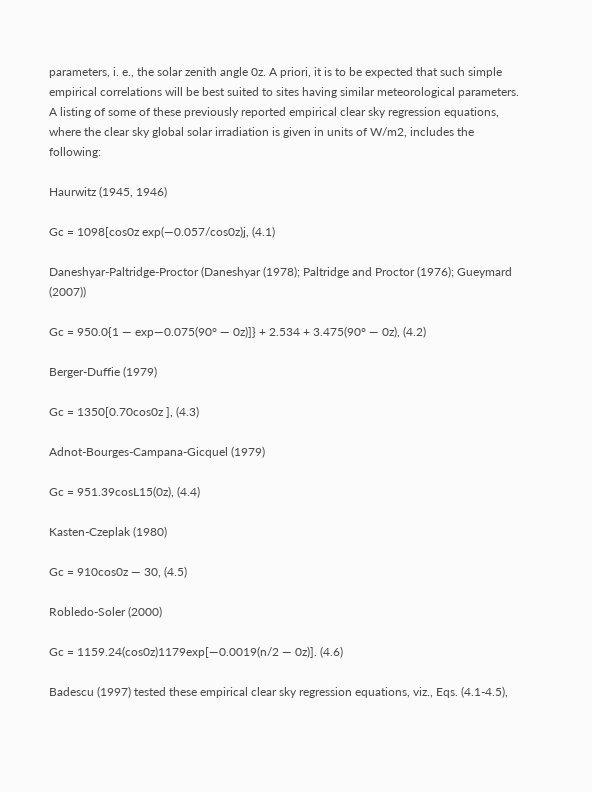parameters, i. e., the solar zenith angle 0z. A priori, it is to be expected that such simple empirical correlations will be best suited to sites having similar meteorological parameters. A listing of some of these previously reported empirical clear sky regression equations, where the clear sky global solar irradiation is given in units of W/m2, includes the following:

Haurwitz (1945, 1946)

Gc = 1098[cos0z exp(—0.057/cos0z)j, (4.1)

Daneshyar-Paltridge-Proctor (Daneshyar (1978); Paltridge and Proctor (1976); Gueymard (2007))

Gc = 950.0{1 — exp—0.075(90° — 0z)]} + 2.534 + 3.475(90° — 0z), (4.2)

Berger-Duffie (1979)

Gc = 1350[0.70cos0z ], (4.3)

Adnot-Bourges-Campana-Gicquel (1979)

Gc = 951.39cosL15(0z), (4.4)

Kasten-Czeplak (1980)

Gc = 910cos0z — 30, (4.5)

Robledo-Soler (2000)

Gc = 1159.24(cos0z)1179exp[—0.0019(n/2 — 0z)]. (4.6)

Badescu (1997) tested these empirical clear sky regression equations, viz., Eqs. (4.1-4.5),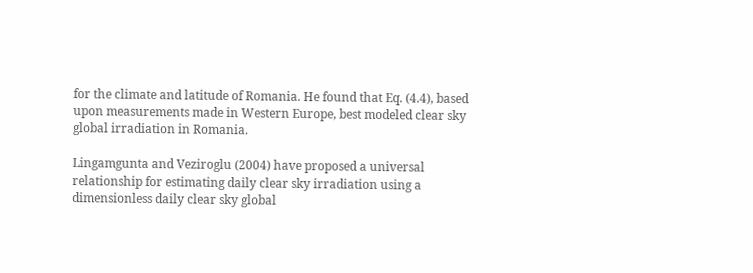for the climate and latitude of Romania. He found that Eq. (4.4), based upon measurements made in Western Europe, best modeled clear sky global irradiation in Romania.

Lingamgunta and Veziroglu (2004) have proposed a universal relationship for estimating daily clear sky irradiation using a dimensionless daily clear sky global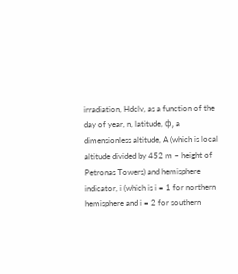irradiation, Hdclv, as a function of the day of year, n, latitude, ф, a dimensionless altitude, A (which is local altitude divided by 452 m – height of Petronas Towers) and hemisphere indicator, i (which is i = 1 for northern hemisphere and i = 2 for southern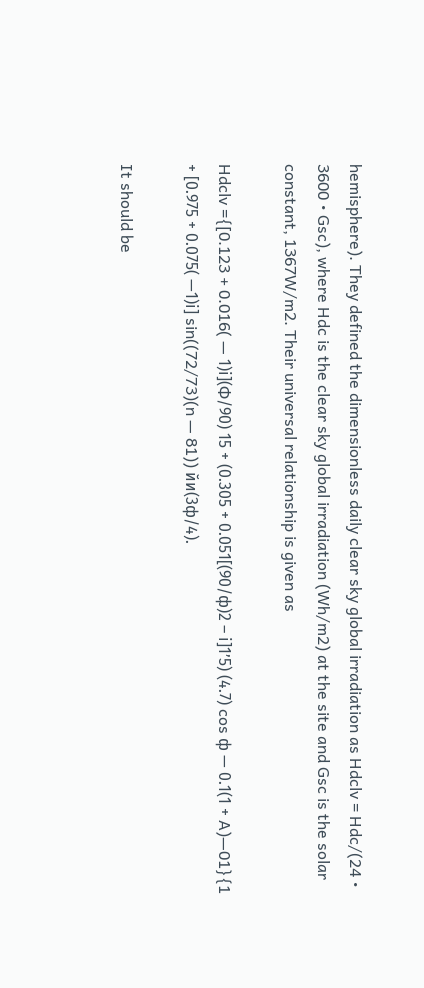hemisphere). They defined the dimensionless daily clear sky global irradiation as Hdclv = Hdc/(24 • 3600 • Gsc), where Hdc is the clear sky global irradiation (Wh/m2) at the site and Gsc is the solar constant, 1367W/m2. Their universal relationship is given as

Hdclv ={[0.123 + 0.016( — 1)і](Ф/90) 15 + (0.305 + 0.051[(90/ф)2 – і]1’5) (4.7) cos ф — 0.1(1 + A)—01}{1 + [0.975 + 0.075( —1)і] sin((72/73)(n — 81)) йи(3ф/4).

It should be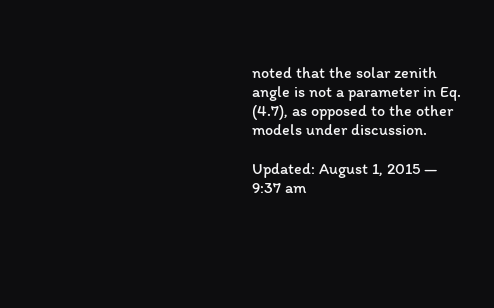noted that the solar zenith angle is not a parameter in Eq. (4.7), as opposed to the other models under discussion.

Updated: August 1, 2015 — 9:37 am